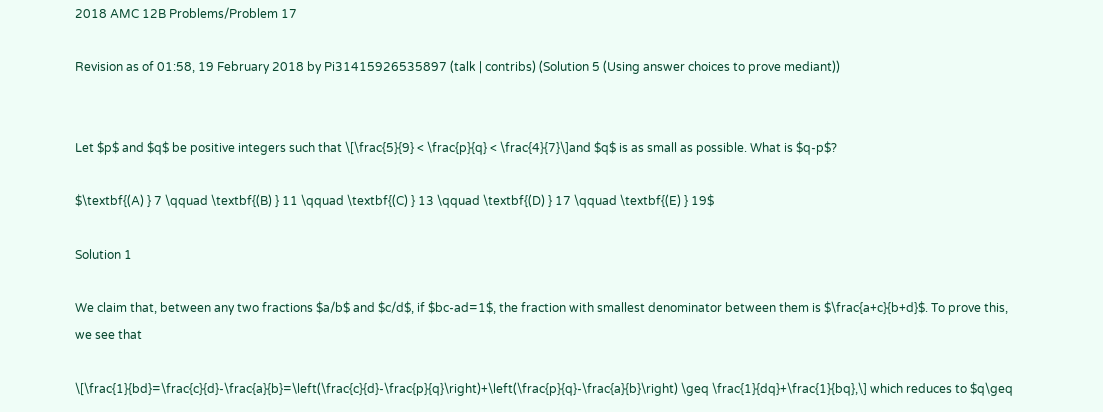2018 AMC 12B Problems/Problem 17

Revision as of 01:58, 19 February 2018 by Pi31415926535897 (talk | contribs) (Solution 5 (Using answer choices to prove mediant))


Let $p$ and $q$ be positive integers such that \[\frac{5}{9} < \frac{p}{q} < \frac{4}{7}\]and $q$ is as small as possible. What is $q-p$?

$\textbf{(A) } 7 \qquad \textbf{(B) } 11 \qquad \textbf{(C) } 13 \qquad \textbf{(D) } 17 \qquad \textbf{(E) } 19$

Solution 1

We claim that, between any two fractions $a/b$ and $c/d$, if $bc-ad=1$, the fraction with smallest denominator between them is $\frac{a+c}{b+d}$. To prove this, we see that

\[\frac{1}{bd}=\frac{c}{d}-\frac{a}{b}=\left(\frac{c}{d}-\frac{p}{q}\right)+\left(\frac{p}{q}-\frac{a}{b}\right) \geq \frac{1}{dq}+\frac{1}{bq},\] which reduces to $q\geq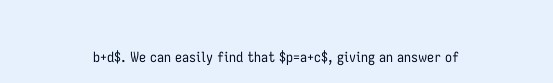b+d$. We can easily find that $p=a+c$, giving an answer of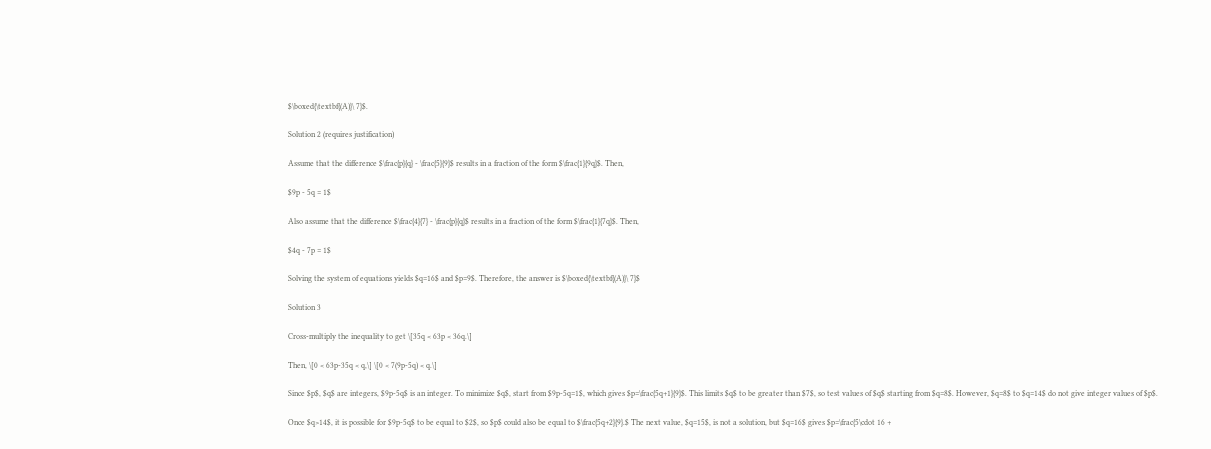$\boxed{\textbf{(A)}\ 7}$.

Solution 2 (requires justification)

Assume that the difference $\frac{p}{q} - \frac{5}{9}$ results in a fraction of the form $\frac{1}{9q}$. Then,

$9p - 5q = 1$

Also assume that the difference $\frac{4}{7} - \frac{p}{q}$ results in a fraction of the form $\frac{1}{7q}$. Then,

$4q - 7p = 1$

Solving the system of equations yields $q=16$ and $p=9$. Therefore, the answer is $\boxed{\textbf{(A)}\ 7}$

Solution 3

Cross-multiply the inequality to get \[35q < 63p < 36q.\]

Then, \[0 < 63p-35q < q,\] \[0 < 7(9p-5q) < q.\]

Since $p$, $q$ are integers, $9p-5q$ is an integer. To minimize $q$, start from $9p-5q=1$, which gives $p=\frac{5q+1}{9}$. This limits $q$ to be greater than $7$, so test values of $q$ starting from $q=8$. However, $q=8$ to $q=14$ do not give integer values of $p$.

Once $q>14$, it is possible for $9p-5q$ to be equal to $2$, so $p$ could also be equal to $\frac{5q+2}{9}.$ The next value, $q=15$, is not a solution, but $q=16$ gives $p=\frac{5\cdot 16 +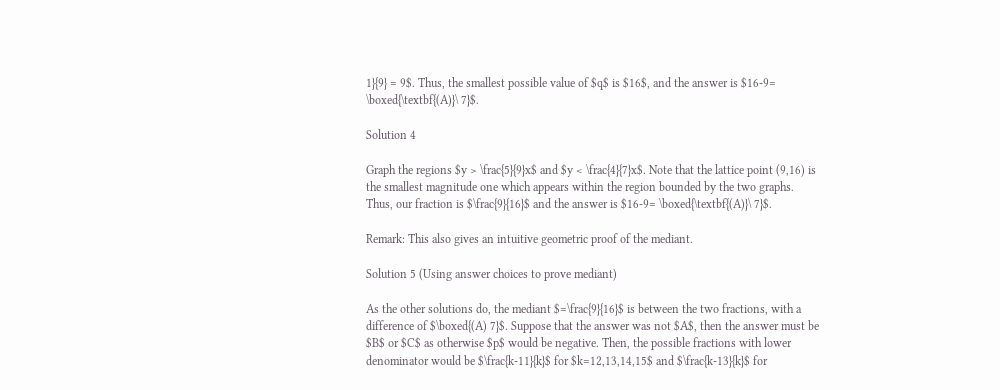1}{9} = 9$. Thus, the smallest possible value of $q$ is $16$, and the answer is $16-9= \boxed{\textbf{(A)}\ 7}$.

Solution 4

Graph the regions $y > \frac{5}{9}x$ and $y < \frac{4}{7}x$. Note that the lattice point (9,16) is the smallest magnitude one which appears within the region bounded by the two graphs. Thus, our fraction is $\frac{9}{16}$ and the answer is $16-9= \boxed{\textbf{(A)}\ 7}$.

Remark: This also gives an intuitive geometric proof of the mediant.

Solution 5 (Using answer choices to prove mediant)

As the other solutions do, the mediant $=\frac{9}{16}$ is between the two fractions, with a difference of $\boxed{(A) 7}$. Suppose that the answer was not $A$, then the answer must be $B$ or $C$ as otherwise $p$ would be negative. Then, the possible fractions with lower denominator would be $\frac{k-11}{k}$ for $k=12,13,14,15$ and $\frac{k-13}{k}$ for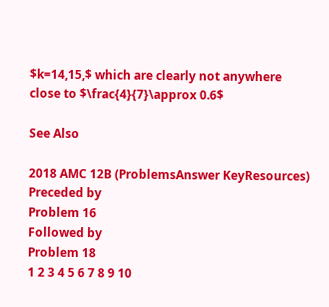$k=14,15,$ which are clearly not anywhere close to $\frac{4}{7}\approx 0.6$

See Also

2018 AMC 12B (ProblemsAnswer KeyResources)
Preceded by
Problem 16
Followed by
Problem 18
1 2 3 4 5 6 7 8 9 10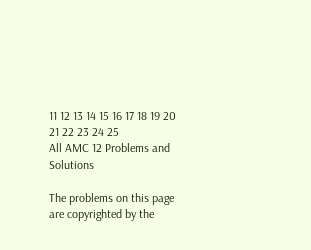11 12 13 14 15 16 17 18 19 20 21 22 23 24 25
All AMC 12 Problems and Solutions

The problems on this page are copyrighted by the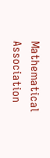Mathematical Association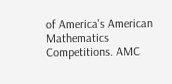of America's American Mathematics Competitions. AMC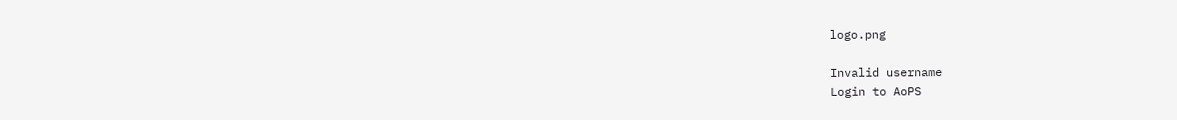logo.png

Invalid username
Login to AoPS